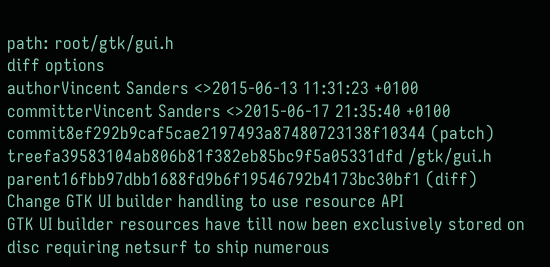path: root/gtk/gui.h
diff options
authorVincent Sanders <>2015-06-13 11:31:23 +0100
committerVincent Sanders <>2015-06-17 21:35:40 +0100
commit8ef292b9caf5cae2197493a87480723138f10344 (patch)
treefa39583104ab806b81f382eb85bc9f5a05331dfd /gtk/gui.h
parent16fbb97dbb1688fd9b6f19546792b4173bc30bf1 (diff)
Change GTK UI builder handling to use resource API
GTK UI builder resources have till now been exclusively stored on disc requiring netsurf to ship numerous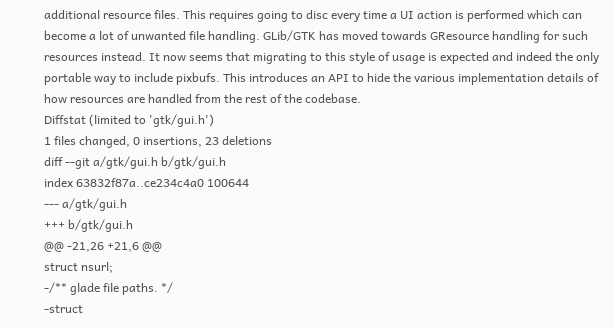additional resource files. This requires going to disc every time a UI action is performed which can become a lot of unwanted file handling. GLib/GTK has moved towards GResource handling for such resources instead. It now seems that migrating to this style of usage is expected and indeed the only portable way to include pixbufs. This introduces an API to hide the various implementation details of how resources are handled from the rest of the codebase.
Diffstat (limited to 'gtk/gui.h')
1 files changed, 0 insertions, 23 deletions
diff --git a/gtk/gui.h b/gtk/gui.h
index 63832f87a..ce234c4a0 100644
--- a/gtk/gui.h
+++ b/gtk/gui.h
@@ -21,26 +21,6 @@
struct nsurl;
-/** glade file paths. */
-struct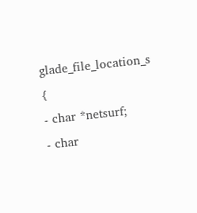glade_file_location_s {
- char *netsurf;
- char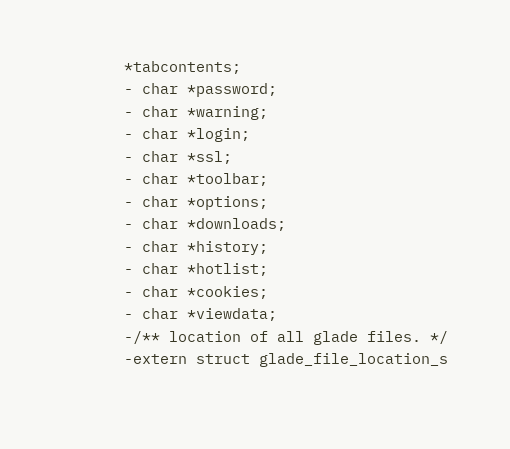*tabcontents;
- char *password;
- char *warning;
- char *login;
- char *ssl;
- char *toolbar;
- char *options;
- char *downloads;
- char *history;
- char *hotlist;
- char *cookies;
- char *viewdata;
-/** location of all glade files. */
-extern struct glade_file_location_s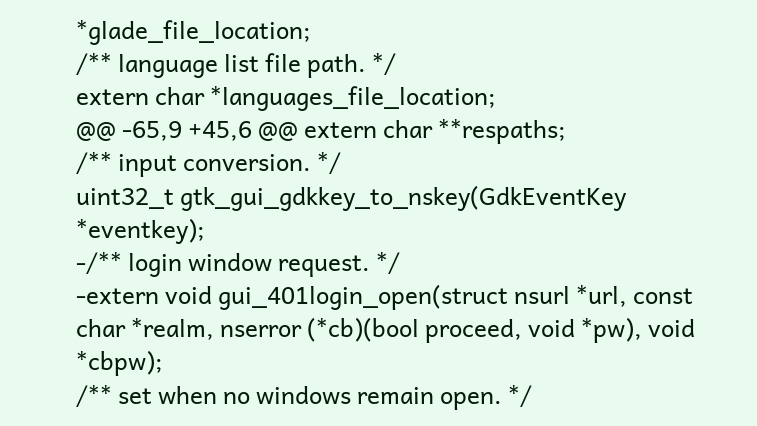*glade_file_location;
/** language list file path. */
extern char *languages_file_location;
@@ -65,9 +45,6 @@ extern char **respaths;
/** input conversion. */
uint32_t gtk_gui_gdkkey_to_nskey(GdkEventKey *eventkey);
-/** login window request. */
-extern void gui_401login_open(struct nsurl *url, const char *realm, nserror (*cb)(bool proceed, void *pw), void *cbpw);
/** set when no windows remain open. */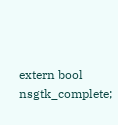extern bool nsgtk_complete;